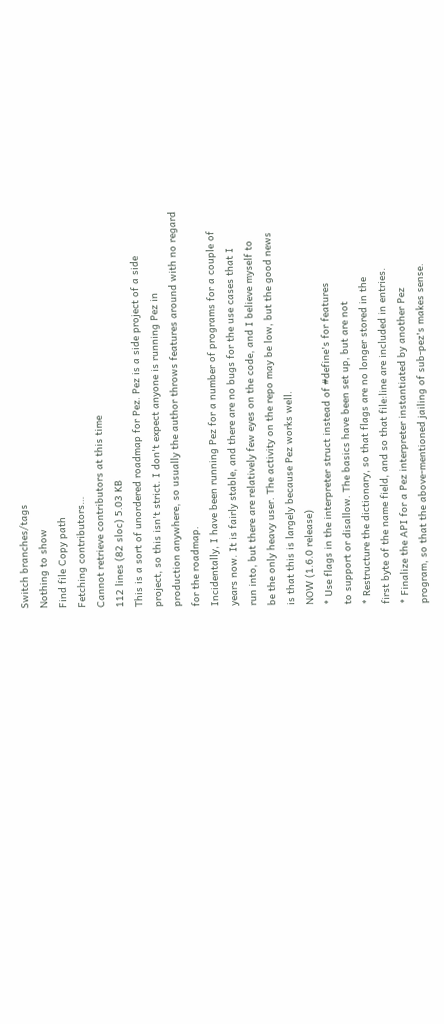Switch branches/tags
Nothing to show
Find file Copy path
Fetching contributors…
Cannot retrieve contributors at this time
112 lines (82 sloc) 5.03 KB
This is a sort of unordered roadmap for Pez. Pez is a side project of a side
project, so this isn't strict. I don't expect anyone is running Pez in
production anywhere, so usually the author throws features around with no regard
for the roadmap.
Incidentally, I have been running Pez for a number of programs for a couple of
years now. It is fairly stable, and there are no bugs for the use cases that I
run into, but there are relatively few eyes on the code, and I believe myself to
be the only heavy user. The activity on the repo may be low, but the good news
is that this is largely because Pez works well.
NOW (1.6.0 release)
* Use flags in the interpreter struct instead of #define's for features
to support or disallow. The basics have been set up, but are not
* Restructure the dictionary, so that flags are no longer stored in the
first byte of the name field, and so that file:line are included in entries.
* Finalize the API for a Pez interpreter instantiated by another Pez
program, so that the above-mentioned jailing of sub-pez's makes sense.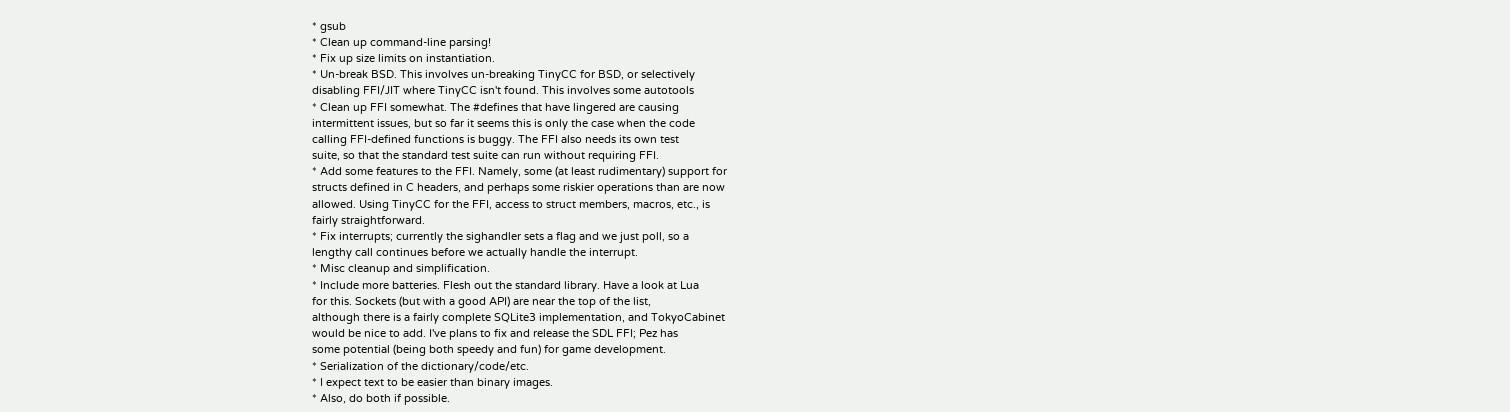* gsub
* Clean up command-line parsing!
* Fix up size limits on instantiation.
* Un-break BSD. This involves un-breaking TinyCC for BSD, or selectively
disabling FFI/JIT where TinyCC isn't found. This involves some autotools
* Clean up FFI somewhat. The #defines that have lingered are causing
intermittent issues, but so far it seems this is only the case when the code
calling FFI-defined functions is buggy. The FFI also needs its own test
suite, so that the standard test suite can run without requiring FFI.
* Add some features to the FFI. Namely, some (at least rudimentary) support for
structs defined in C headers, and perhaps some riskier operations than are now
allowed. Using TinyCC for the FFI, access to struct members, macros, etc., is
fairly straightforward.
* Fix interrupts; currently the sighandler sets a flag and we just poll, so a
lengthy call continues before we actually handle the interrupt.
* Misc cleanup and simplification.
* Include more batteries. Flesh out the standard library. Have a look at Lua
for this. Sockets (but with a good API) are near the top of the list,
although there is a fairly complete SQLite3 implementation, and TokyoCabinet
would be nice to add. I've plans to fix and release the SDL FFI; Pez has
some potential (being both speedy and fun) for game development.
* Serialization of the dictionary/code/etc.
* I expect text to be easier than binary images.
* Also, do both if possible.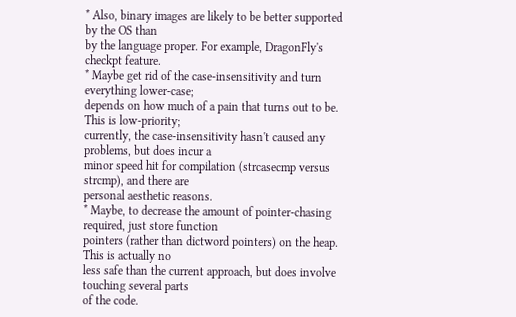* Also, binary images are likely to be better supported by the OS than
by the language proper. For example, DragonFly's checkpt feature.
* Maybe get rid of the case-insensitivity and turn everything lower-case;
depends on how much of a pain that turns out to be. This is low-priority;
currently, the case-insensitivity hasn't caused any problems, but does incur a
minor speed hit for compilation (strcasecmp versus strcmp), and there are
personal aesthetic reasons.
* Maybe, to decrease the amount of pointer-chasing required, just store function
pointers (rather than dictword pointers) on the heap. This is actually no
less safe than the current approach, but does involve touching several parts
of the code.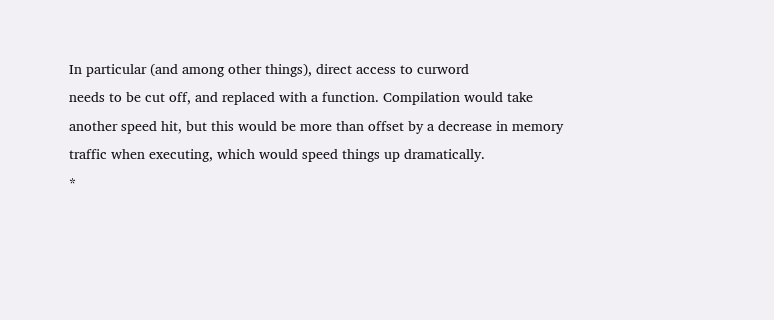In particular (and among other things), direct access to curword
needs to be cut off, and replaced with a function. Compilation would take
another speed hit, but this would be more than offset by a decrease in memory
traffic when executing, which would speed things up dramatically.
*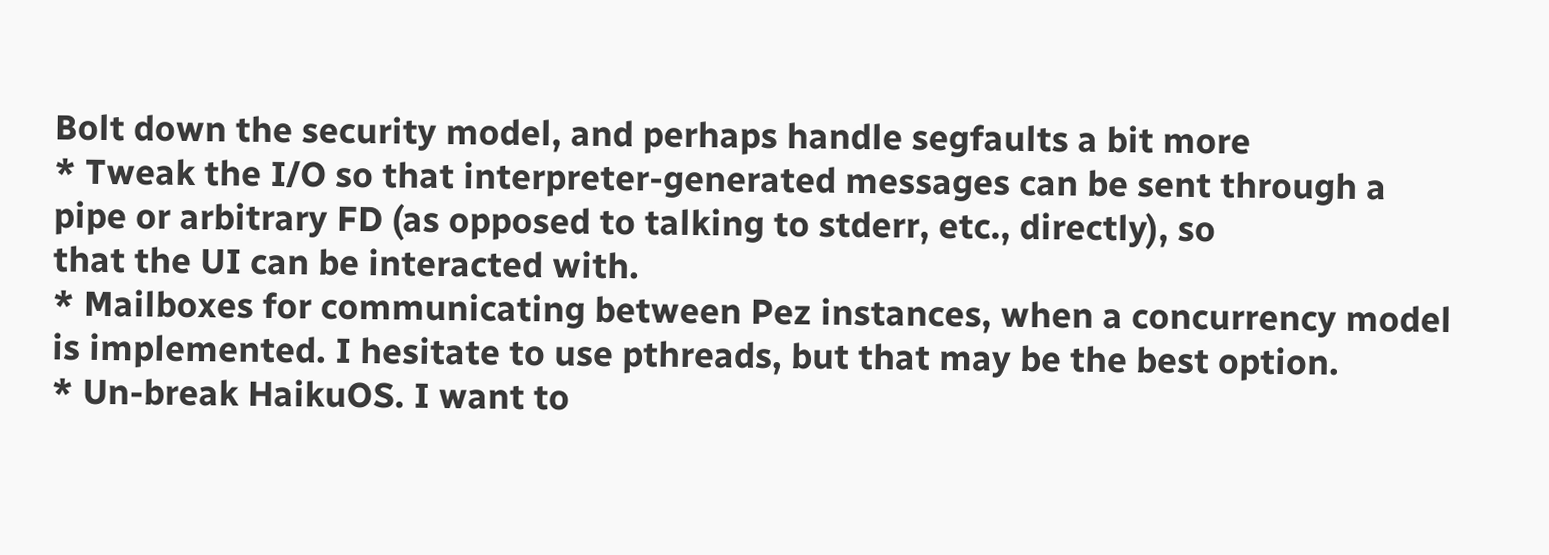Bolt down the security model, and perhaps handle segfaults a bit more
* Tweak the I/O so that interpreter-generated messages can be sent through a
pipe or arbitrary FD (as opposed to talking to stderr, etc., directly), so
that the UI can be interacted with.
* Mailboxes for communicating between Pez instances, when a concurrency model
is implemented. I hesitate to use pthreads, but that may be the best option.
* Un-break HaikuOS. I want to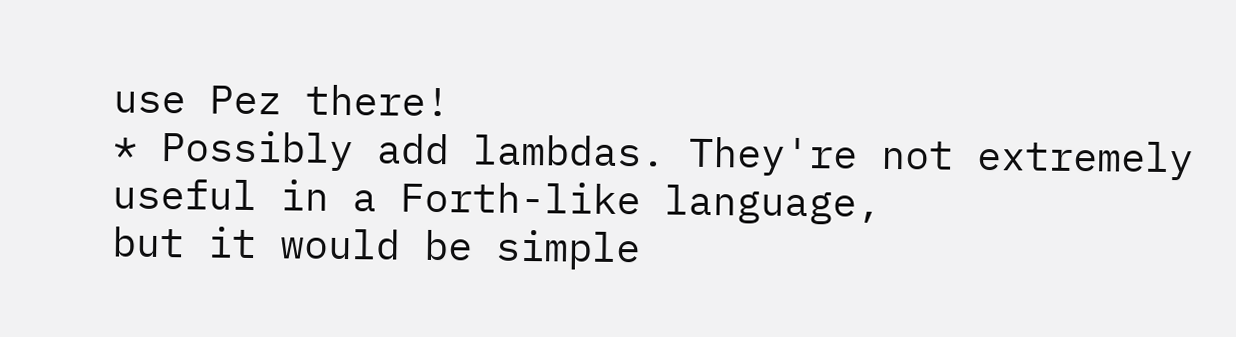use Pez there!
* Possibly add lambdas. They're not extremely useful in a Forth-like language,
but it would be simple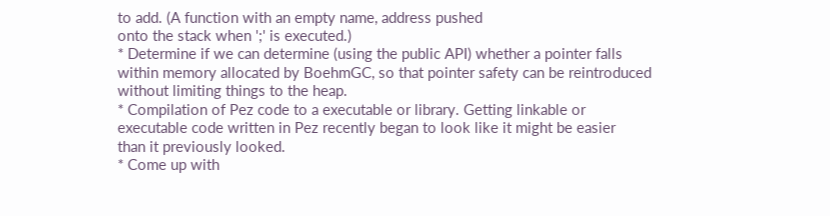to add. (A function with an empty name, address pushed
onto the stack when ';' is executed.)
* Determine if we can determine (using the public API) whether a pointer falls
within memory allocated by BoehmGC, so that pointer safety can be reintroduced
without limiting things to the heap.
* Compilation of Pez code to a executable or library. Getting linkable or
executable code written in Pez recently began to look like it might be easier
than it previously looked.
* Come up with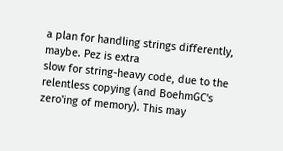a plan for handling strings differently, maybe. Pez is extra
slow for string-heavy code, due to the relentless copying (and BoehmGC's
zero'ing of memory). This may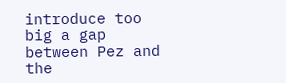introduce too big a gap between Pez and the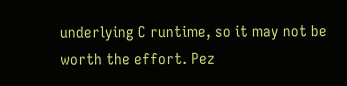underlying C runtime, so it may not be worth the effort. Pez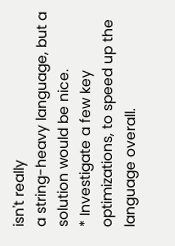isn't really
a string-heavy language, but a solution would be nice.
* Investigate a few key optimizations, to speed up the language overall.